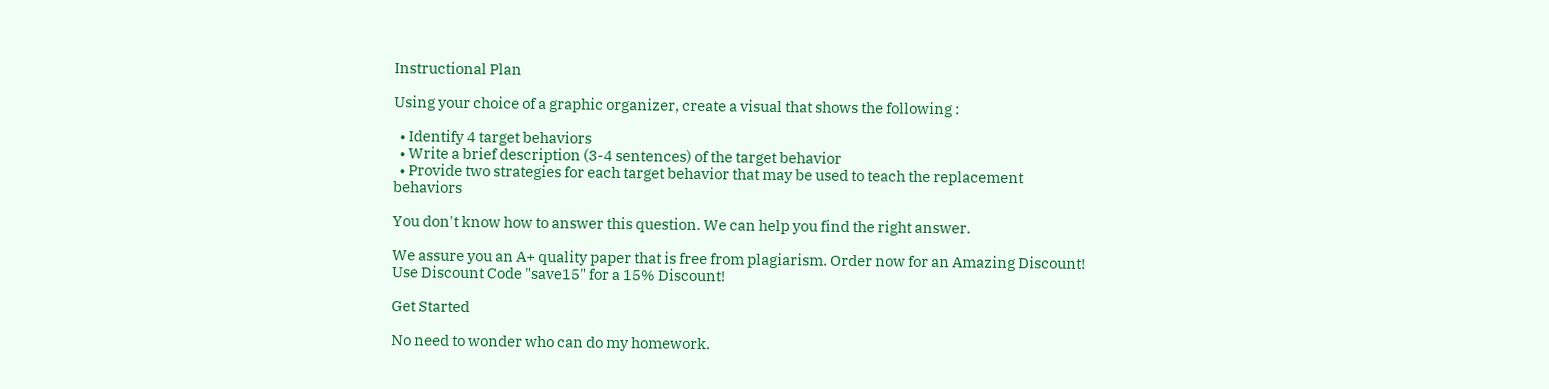Instructional Plan

Using your choice of a graphic organizer, create a visual that shows the following :

  • Identify 4 target behaviors
  • Write a brief description (3-4 sentences) of the target behavior
  • Provide two strategies for each target behavior that may be used to teach the replacement behaviors

You don't know how to answer this question. We can help you find the right answer.

We assure you an A+ quality paper that is free from plagiarism. Order now for an Amazing Discount! Use Discount Code "save15" for a 15% Discount!

Get Started

No need to wonder who can do my homework.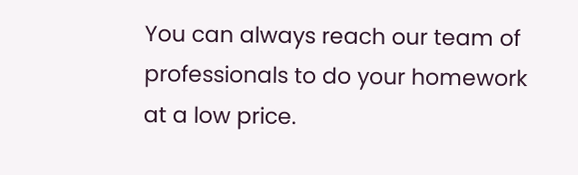You can always reach our team of professionals to do your homework at a low price.